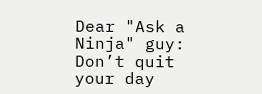Dear "Ask a Ninja" guy: Don’t quit your day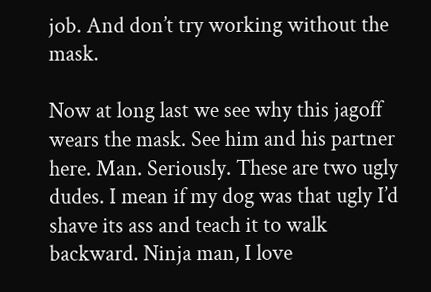job. And don’t try working without the mask.

Now at long last we see why this jagoff wears the mask. See him and his partner here. Man. Seriously. These are two ugly dudes. I mean if my dog was that ugly I’d shave its ass and teach it to walk backward. Ninja man, I love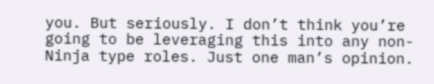you. But seriously. I don’t think you’re going to be leveraging this into any non-Ninja type roles. Just one man’s opinion.